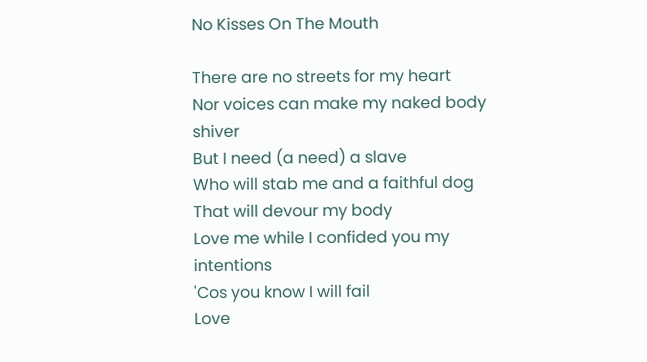No Kisses On The Mouth

There are no streets for my heart
Nor voices can make my naked body shiver
But I need (a need) a slave
Who will stab me and a faithful dog
That will devour my body
Love me while I confided you my intentions
'Cos you know I will fail
Love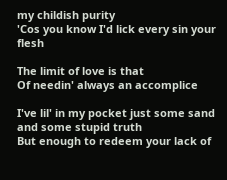my childish purity
'Cos you know I'd lick every sin your flesh

The limit of love is that
Of needin' always an accomplice

I've lil' in my pocket just some sand and some stupid truth
But enough to redeem your lack of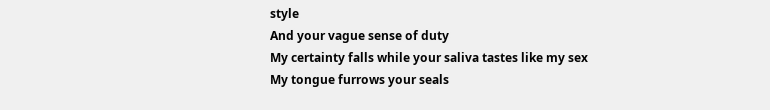style
And your vague sense of duty
My certainty falls while your saliva tastes like my sex
My tongue furrows your seals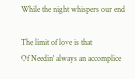While the night whispers our end

The limit of love is that
Of Needin' always an accomplice